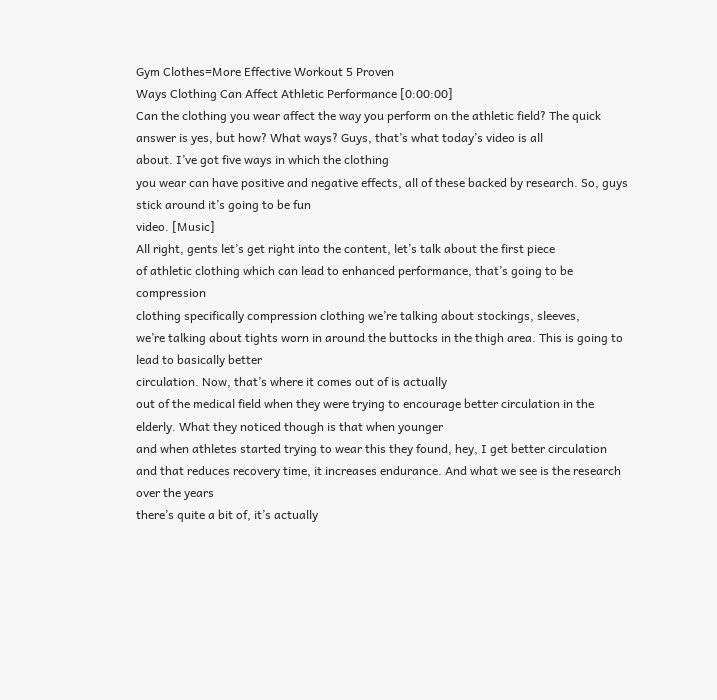Gym Clothes=More Effective Workout 5 Proven
Ways Clothing Can Affect Athletic Performance [0:00:00]
Can the clothing you wear affect the way you perform on the athletic field? The quick answer is yes, but how? What ways? Guys, that’s what today’s video is all
about. I’ve got five ways in which the clothing
you wear can have positive and negative effects, all of these backed by research. So, guys stick around it’s going to be fun
video. [Music]
All right, gents let’s get right into the content, let’s talk about the first piece
of athletic clothing which can lead to enhanced performance, that’s going to be compression
clothing specifically compression clothing we’re talking about stockings, sleeves,
we’re talking about tights worn in around the buttocks in the thigh area. This is going to lead to basically better
circulation. Now, that’s where it comes out of is actually
out of the medical field when they were trying to encourage better circulation in the elderly. What they noticed though is that when younger
and when athletes started trying to wear this they found, hey, I get better circulation
and that reduces recovery time, it increases endurance. And what we see is the research over the years
there’s quite a bit of, it’s actually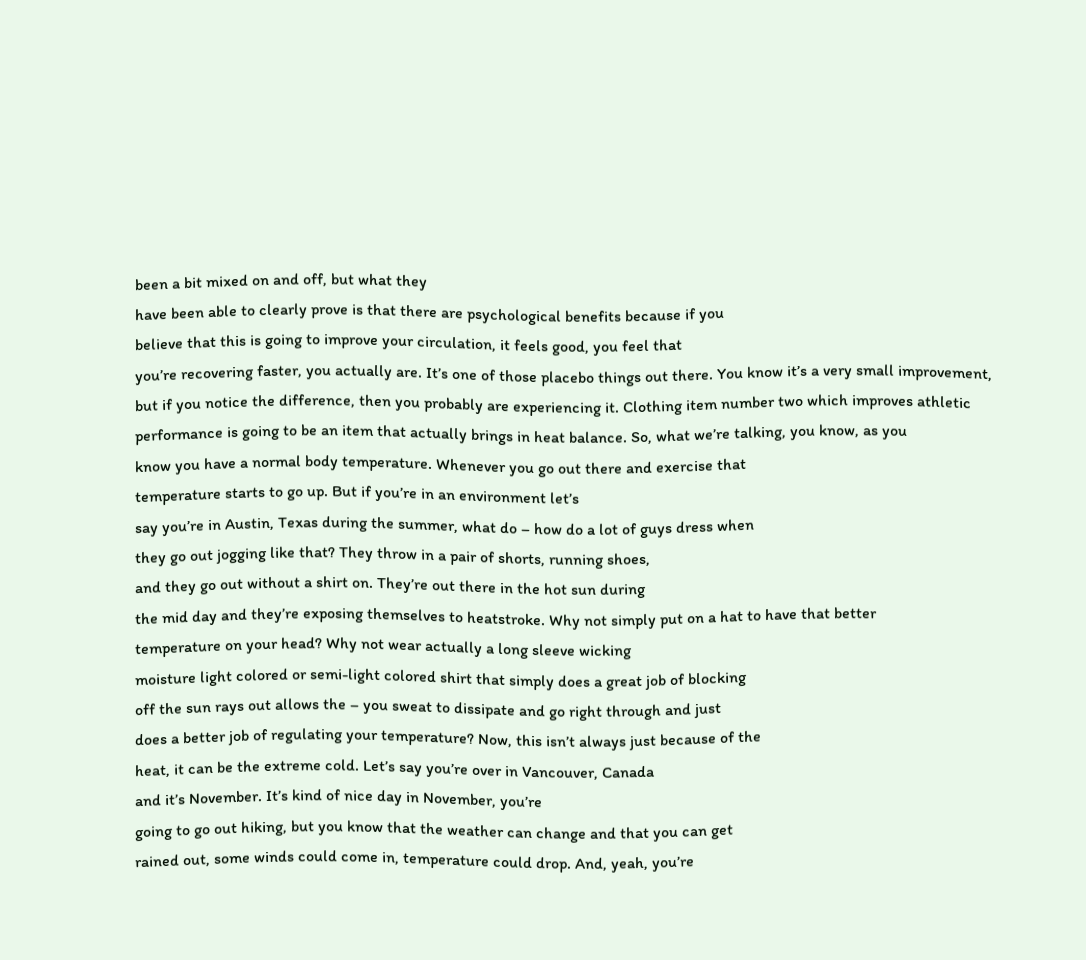been a bit mixed on and off, but what they
have been able to clearly prove is that there are psychological benefits because if you
believe that this is going to improve your circulation, it feels good, you feel that
you’re recovering faster, you actually are. It’s one of those placebo things out there. You know it’s a very small improvement,
but if you notice the difference, then you probably are experiencing it. Clothing item number two which improves athletic
performance is going to be an item that actually brings in heat balance. So, what we’re talking, you know, as you
know you have a normal body temperature. Whenever you go out there and exercise that
temperature starts to go up. But if you’re in an environment let’s
say you’re in Austin, Texas during the summer, what do – how do a lot of guys dress when
they go out jogging like that? They throw in a pair of shorts, running shoes,
and they go out without a shirt on. They’re out there in the hot sun during
the mid day and they’re exposing themselves to heatstroke. Why not simply put on a hat to have that better
temperature on your head? Why not wear actually a long sleeve wicking
moisture light colored or semi-light colored shirt that simply does a great job of blocking
off the sun rays out allows the – you sweat to dissipate and go right through and just
does a better job of regulating your temperature? Now, this isn’t always just because of the
heat, it can be the extreme cold. Let’s say you’re over in Vancouver, Canada
and it’s November. It’s kind of nice day in November, you’re
going to go out hiking, but you know that the weather can change and that you can get
rained out, some winds could come in, temperature could drop. And, yeah, you’re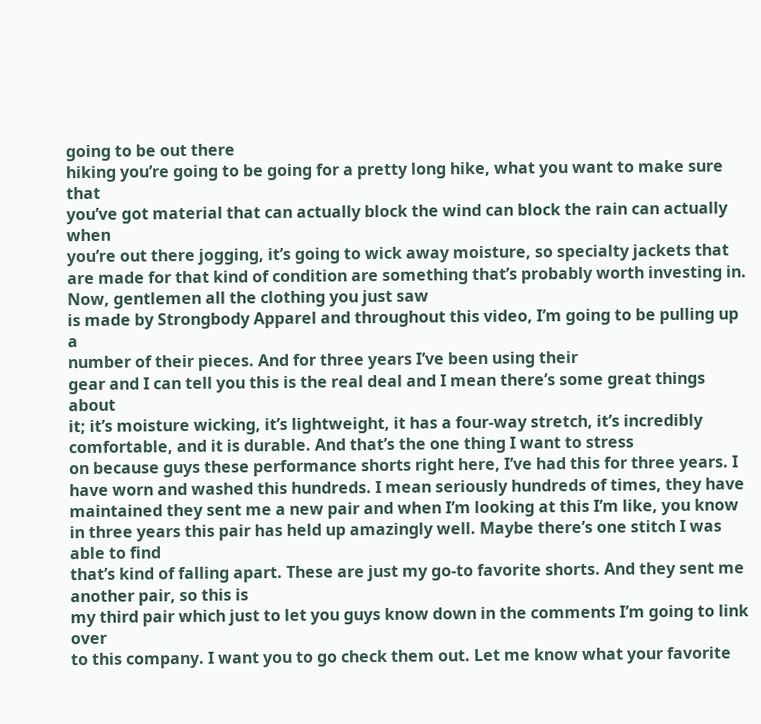going to be out there
hiking you’re going to be going for a pretty long hike, what you want to make sure that
you’ve got material that can actually block the wind can block the rain can actually when
you’re out there jogging, it’s going to wick away moisture, so specialty jackets that
are made for that kind of condition are something that’s probably worth investing in. Now, gentlemen all the clothing you just saw
is made by Strongbody Apparel and throughout this video, I’m going to be pulling up a
number of their pieces. And for three years I’ve been using their
gear and I can tell you this is the real deal and I mean there’s some great things about
it; it’s moisture wicking, it’s lightweight, it has a four-way stretch, it’s incredibly
comfortable, and it is durable. And that’s the one thing I want to stress
on because guys these performance shorts right here, I’ve had this for three years. I have worn and washed this hundreds. I mean seriously hundreds of times, they have
maintained they sent me a new pair and when I’m looking at this I’m like, you know
in three years this pair has held up amazingly well. Maybe there’s one stitch I was able to find
that’s kind of falling apart. These are just my go-to favorite shorts. And they sent me another pair, so this is
my third pair which just to let you guys know down in the comments I’m going to link over
to this company. I want you to go check them out. Let me know what your favorite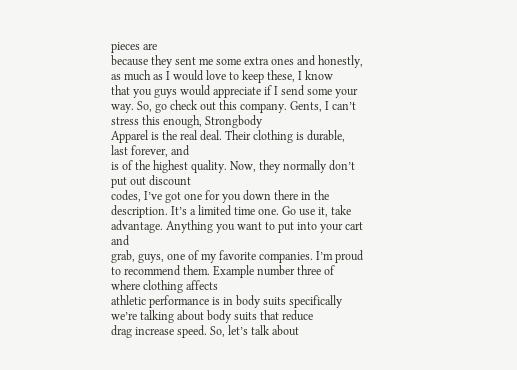pieces are
because they sent me some extra ones and honestly, as much as I would love to keep these, I know
that you guys would appreciate if I send some your way. So, go check out this company. Gents, I can’t stress this enough, Strongbody
Apparel is the real deal. Their clothing is durable, last forever, and
is of the highest quality. Now, they normally don’t put out discount
codes, I’ve got one for you down there in the description. It’s a limited time one. Go use it, take advantage. Anything you want to put into your cart and
grab, guys, one of my favorite companies. I’m proud to recommend them. Example number three of where clothing affects
athletic performance is in body suits specifically we’re talking about body suits that reduce
drag increase speed. So, let’s talk about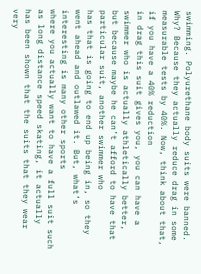swimming. Polyurethane body suits were banned. Why? Because they actually reduce drag in some
measurable tests by 40%. Now, think about that, if you have a 40% reduction
in drag this suit gives you, you can have a swimmer who is actually athletically better,
but because maybe he can’t afford to have that particular suit, another swimmer who
has that is going to end up being in, so they went ahead and outlawed it. But, what’s interesting is many other sports
where you actually want to have a full suit such as long distance speed skating, it actually
has been shown that the suits that they wear very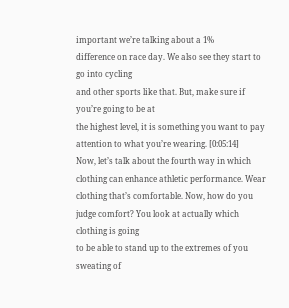important we’re talking about a 1%
difference on race day. We also see they start to go into cycling
and other sports like that. But, make sure if you’re going to be at
the highest level, it is something you want to pay attention to what you’re wearing. [0:05:14]
Now, let’s talk about the fourth way in which clothing can enhance athletic performance. Wear clothing that’s comfortable. Now, how do you judge comfort? You look at actually which clothing is going
to be able to stand up to the extremes of you sweating of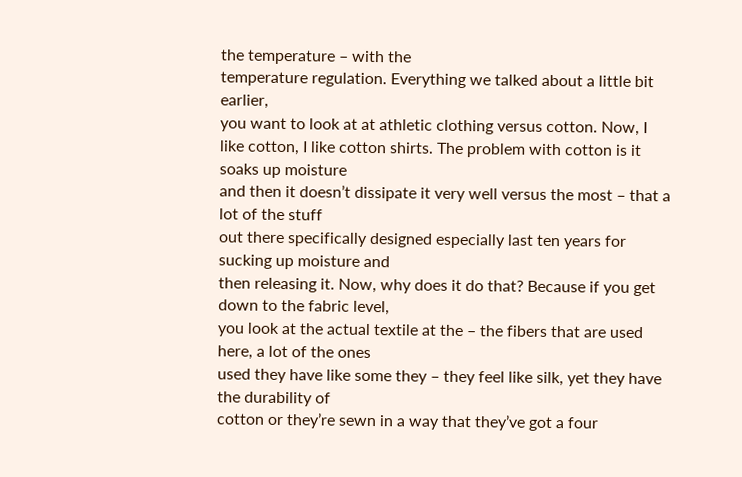the temperature – with the
temperature regulation. Everything we talked about a little bit earlier,
you want to look at at athletic clothing versus cotton. Now, I like cotton, I like cotton shirts. The problem with cotton is it soaks up moisture
and then it doesn’t dissipate it very well versus the most – that a lot of the stuff
out there specifically designed especially last ten years for sucking up moisture and
then releasing it. Now, why does it do that? Because if you get down to the fabric level,
you look at the actual textile at the – the fibers that are used here, a lot of the ones
used they have like some they – they feel like silk, yet they have the durability of
cotton or they’re sewn in a way that they’ve got a four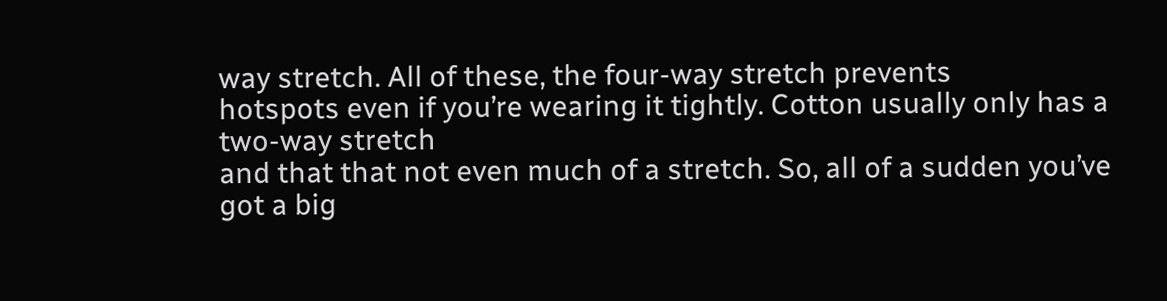way stretch. All of these, the four-way stretch prevents
hotspots even if you’re wearing it tightly. Cotton usually only has a two-way stretch
and that that not even much of a stretch. So, all of a sudden you’ve got a big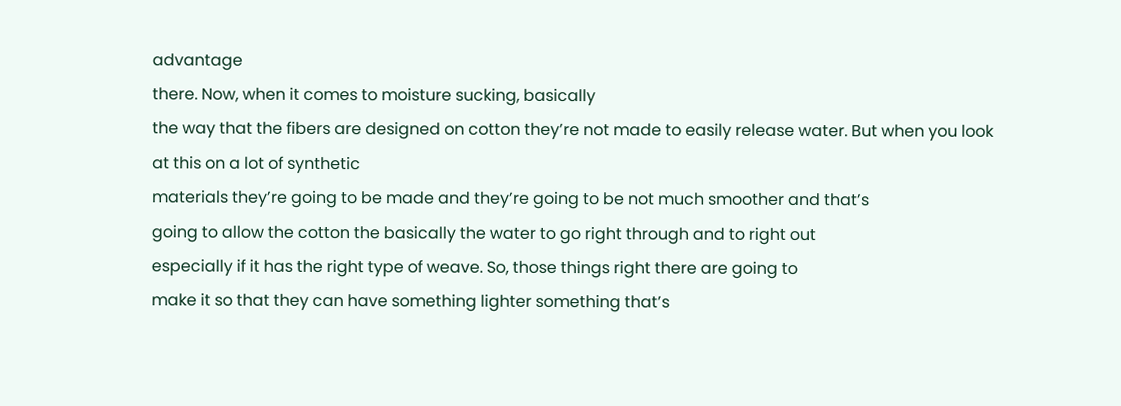advantage
there. Now, when it comes to moisture sucking, basically
the way that the fibers are designed on cotton they’re not made to easily release water. But when you look at this on a lot of synthetic
materials they’re going to be made and they’re going to be not much smoother and that’s
going to allow the cotton the basically the water to go right through and to right out
especially if it has the right type of weave. So, those things right there are going to
make it so that they can have something lighter something that’s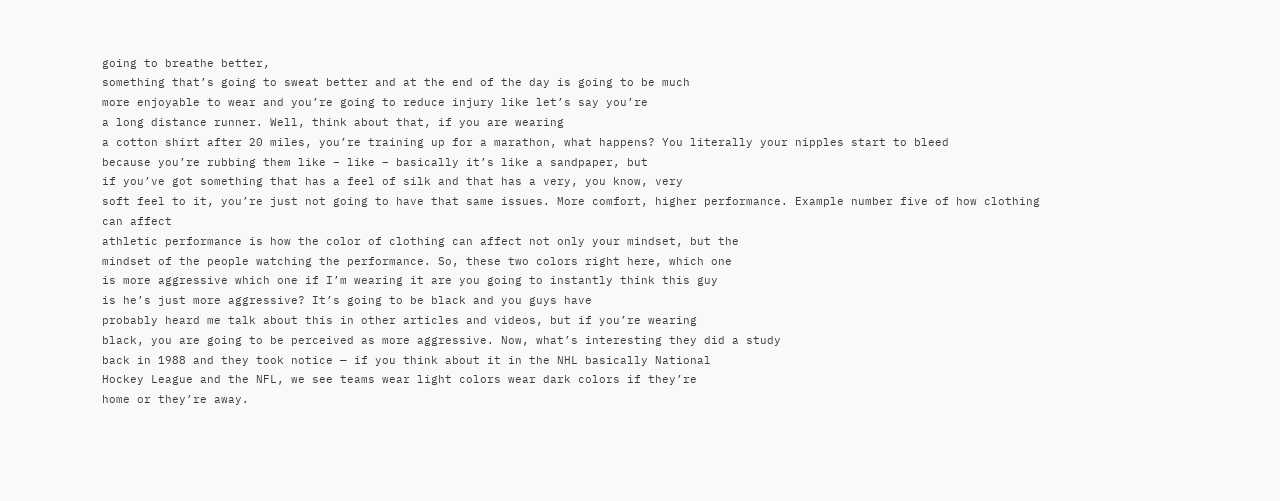going to breathe better,
something that’s going to sweat better and at the end of the day is going to be much
more enjoyable to wear and you’re going to reduce injury like let’s say you’re
a long distance runner. Well, think about that, if you are wearing
a cotton shirt after 20 miles, you’re training up for a marathon, what happens? You literally your nipples start to bleed
because you’re rubbing them like – like – basically it’s like a sandpaper, but
if you’ve got something that has a feel of silk and that has a very, you know, very
soft feel to it, you’re just not going to have that same issues. More comfort, higher performance. Example number five of how clothing can affect
athletic performance is how the color of clothing can affect not only your mindset, but the
mindset of the people watching the performance. So, these two colors right here, which one
is more aggressive which one if I’m wearing it are you going to instantly think this guy
is he’s just more aggressive? It’s going to be black and you guys have
probably heard me talk about this in other articles and videos, but if you’re wearing
black, you are going to be perceived as more aggressive. Now, what’s interesting they did a study
back in 1988 and they took notice — if you think about it in the NHL basically National
Hockey League and the NFL, we see teams wear light colors wear dark colors if they’re
home or they’re away.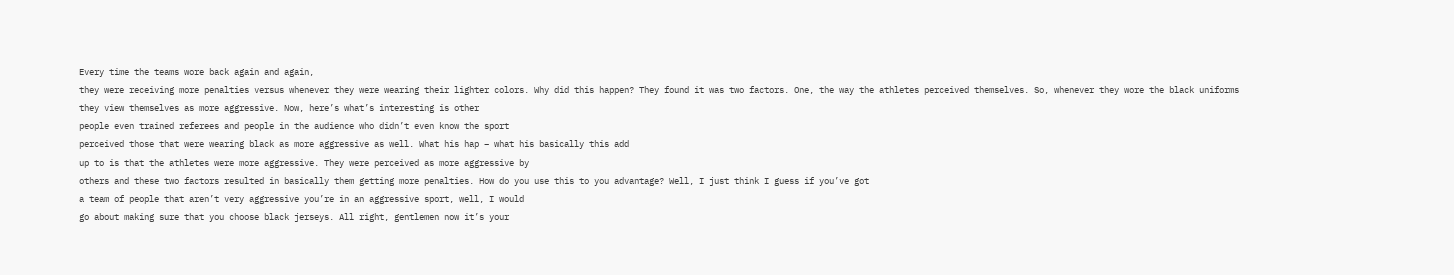Every time the teams wore back again and again,
they were receiving more penalties versus whenever they were wearing their lighter colors. Why did this happen? They found it was two factors. One, the way the athletes perceived themselves. So, whenever they wore the black uniforms
they view themselves as more aggressive. Now, here’s what’s interesting is other
people even trained referees and people in the audience who didn’t even know the sport
perceived those that were wearing black as more aggressive as well. What his hap – what his basically this add
up to is that the athletes were more aggressive. They were perceived as more aggressive by
others and these two factors resulted in basically them getting more penalties. How do you use this to you advantage? Well, I just think I guess if you’ve got
a team of people that aren’t very aggressive you’re in an aggressive sport, well, I would
go about making sure that you choose black jerseys. All right, gentlemen now it’s your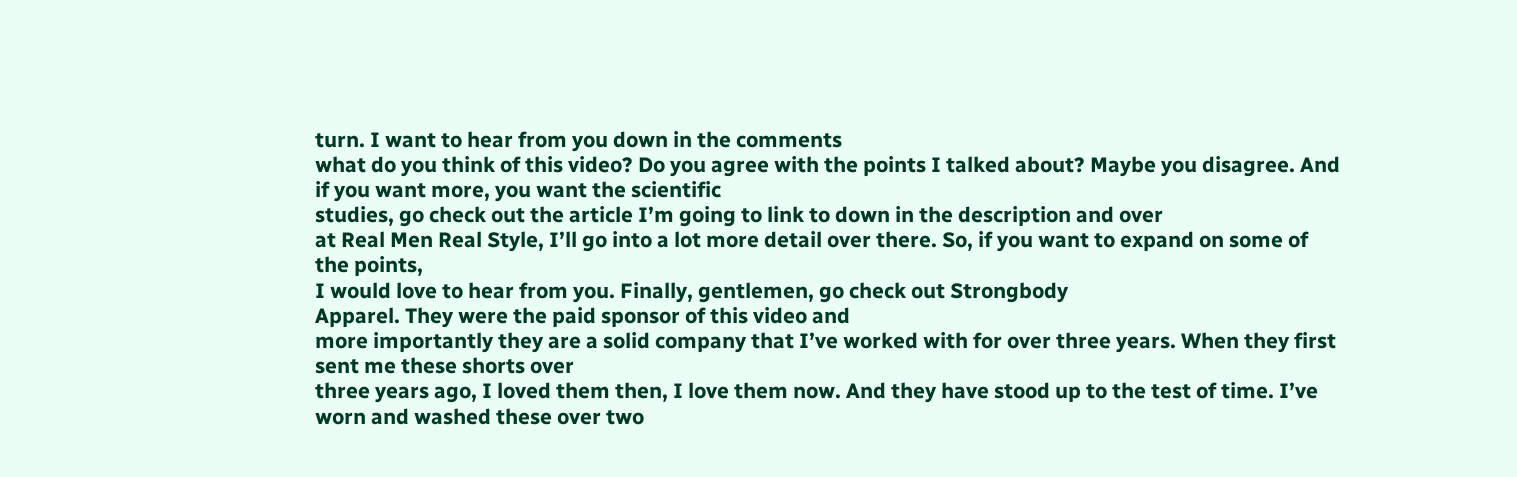turn. I want to hear from you down in the comments
what do you think of this video? Do you agree with the points I talked about? Maybe you disagree. And if you want more, you want the scientific
studies, go check out the article I’m going to link to down in the description and over
at Real Men Real Style, I’ll go into a lot more detail over there. So, if you want to expand on some of the points,
I would love to hear from you. Finally, gentlemen, go check out Strongbody
Apparel. They were the paid sponsor of this video and
more importantly they are a solid company that I’ve worked with for over three years. When they first sent me these shorts over
three years ago, I loved them then, I love them now. And they have stood up to the test of time. I’ve worn and washed these over two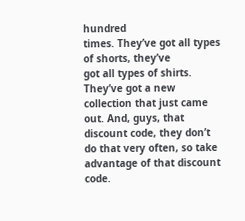hundred
times. They’ve got all types of shorts, they’ve
got all types of shirts. They’ve got a new collection that just came
out. And, guys, that discount code, they don’t
do that very often, so take advantage of that discount code.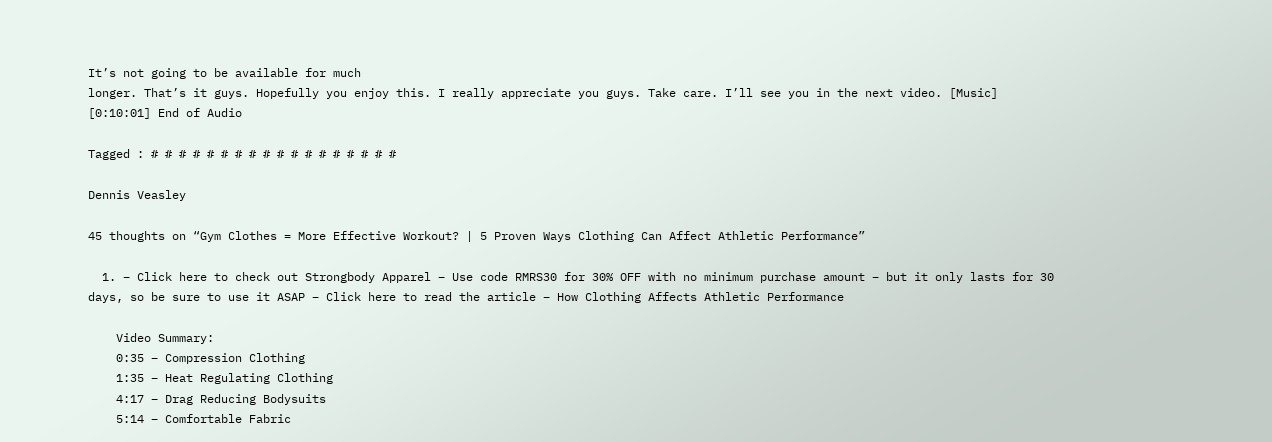It’s not going to be available for much
longer. That’s it guys. Hopefully you enjoy this. I really appreciate you guys. Take care. I’ll see you in the next video. [Music]
[0:10:01] End of Audio

Tagged : # # # # # # # # # # # # # # # # # #

Dennis Veasley

45 thoughts on “Gym Clothes = More Effective Workout? | 5 Proven Ways Clothing Can Affect Athletic Performance”

  1. – Click here to check out Strongbody Apparel – Use code RMRS30 for 30% OFF with no minimum purchase amount – but it only lasts for 30 days, so be sure to use it ASAP – Click here to read the article – How Clothing Affects Athletic Performance

    Video Summary:
    0:35 – Compression Clothing
    1:35 – Heat Regulating Clothing
    4:17 – Drag Reducing Bodysuits
    5:14 – Comfortable Fabric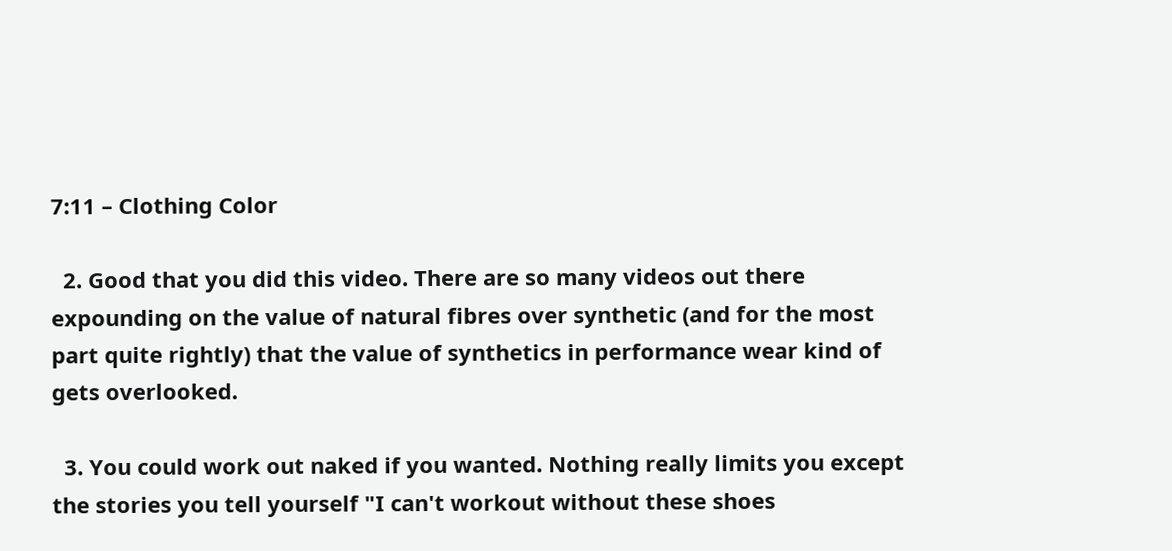7:11 – Clothing Color

  2. Good that you did this video. There are so many videos out there expounding on the value of natural fibres over synthetic (and for the most part quite rightly) that the value of synthetics in performance wear kind of gets overlooked.

  3. You could work out naked if you wanted. Nothing really limits you except the stories you tell yourself "I can't workout without these shoes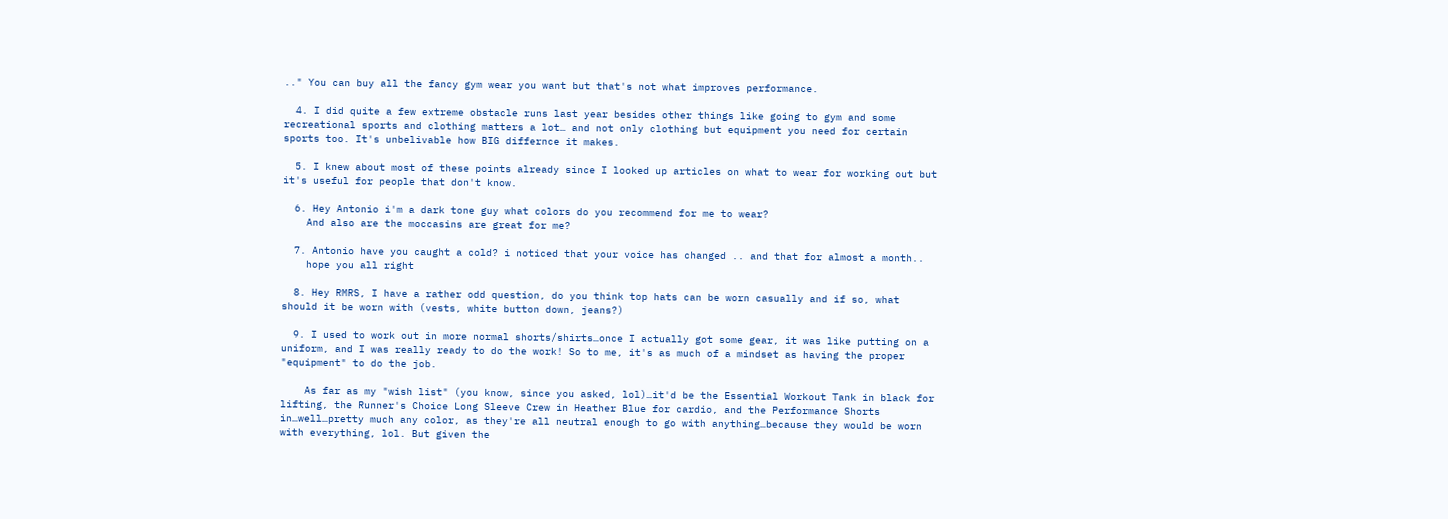.." You can buy all the fancy gym wear you want but that's not what improves performance.

  4. I did quite a few extreme obstacle runs last year besides other things like going to gym and some recreational sports and clothing matters a lot… and not only clothing but equipment you need for certain sports too. It's unbelivable how BIG differnce it makes.

  5. I knew about most of these points already since I looked up articles on what to wear for working out but it's useful for people that don't know.

  6. Hey Antonio i'm a dark tone guy what colors do you recommend for me to wear?
    And also are the moccasins are great for me?

  7. Antonio have you caught a cold? i noticed that your voice has changed .. and that for almost a month..
    hope you all right

  8. Hey RMRS, I have a rather odd question, do you think top hats can be worn casually and if so, what should it be worn with (vests, white button down, jeans?)

  9. I used to work out in more normal shorts/shirts…once I actually got some gear, it was like putting on a uniform, and I was really ready to do the work! So to me, it's as much of a mindset as having the proper "equipment" to do the job.

    As far as my "wish list" (you know, since you asked, lol)…it'd be the Essential Workout Tank in black for lifting, the Runner's Choice Long Sleeve Crew in Heather Blue for cardio, and the Performance Shorts in…well…pretty much any color, as they're all neutral enough to go with anything…because they would be worn with everything, lol. But given the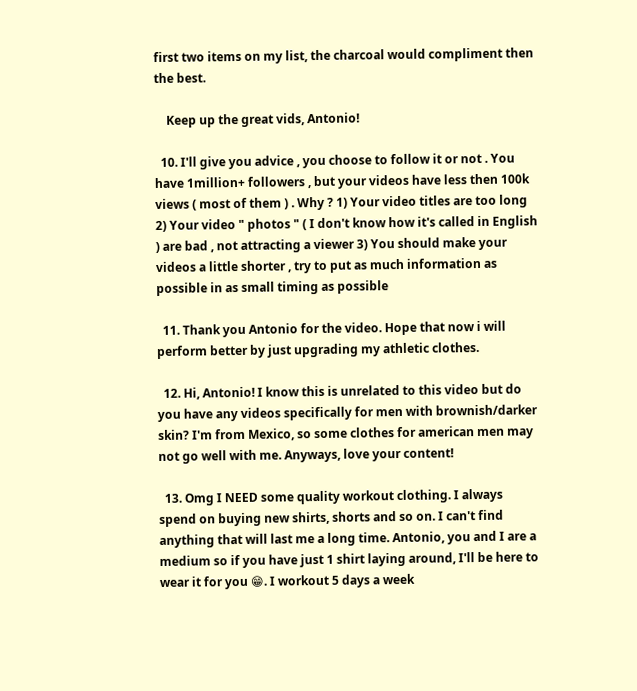first two items on my list, the charcoal would compliment then the best.

    Keep up the great vids, Antonio!

  10. I'll give you advice , you choose to follow it or not . You have 1million+ followers , but your videos have less then 100k views ( most of them ) . Why ? 1) Your video titles are too long 2) Your video " photos " ( I don't know how it's called in English ) are bad , not attracting a viewer 3) You should make your videos a little shorter , try to put as much information as possible in as small timing as possible

  11. Thank you Antonio for the video. Hope that now i will perform better by just upgrading my athletic clothes.

  12. Hi, Antonio! I know this is unrelated to this video but do you have any videos specifically for men with brownish/darker skin? I'm from Mexico, so some clothes for american men may not go well with me. Anyways, love your content!

  13. Omg I NEED some quality workout clothing. I always spend on buying new shirts, shorts and so on. I can't find anything that will last me a long time. Antonio, you and I are a medium so if you have just 1 shirt laying around, I'll be here to wear it for you 😁. I workout 5 days a week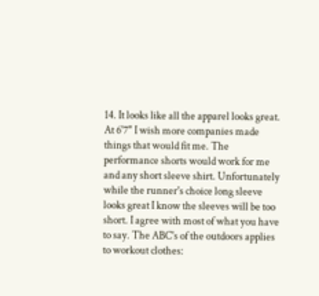14. It looks like all the apparel looks great. At 6'7" I wish more companies made things that would fit me. The performance shorts would work for me and any short sleeve shirt. Unfortunately while the runner's choice long sleeve looks great I know the sleeves will be too short. I agree with most of what you have to say. The ABC's of the outdoors applies to workout clothes: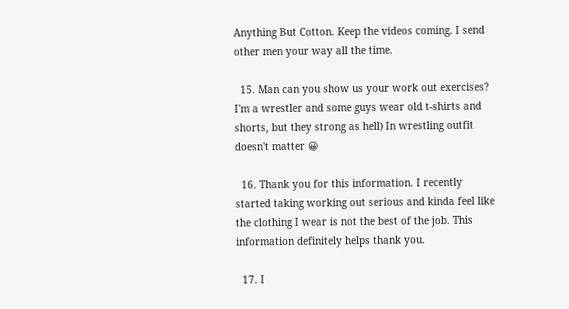Anything But Cotton. Keep the videos coming. I send other men your way all the time.

  15. Man can you show us your work out exercises? I'm a wrestler and some guys wear old t-shirts and shorts, but they strong as hell) In wrestling outfit doesn't matter 😀

  16. Thank you for this information. I recently started taking working out serious and kinda feel like the clothing I wear is not the best of the job. This information definitely helps thank you.

  17. I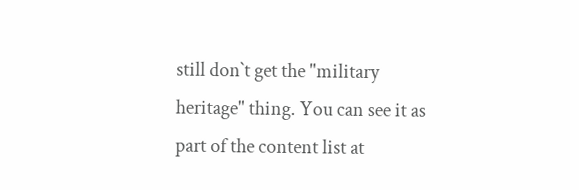still don`t get the "military heritage" thing. You can see it as part of the content list at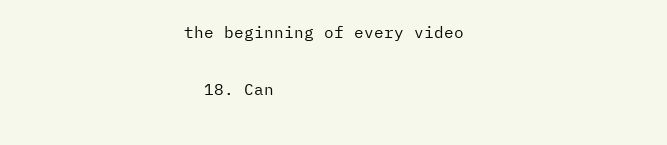the beginning of every video

  18. Can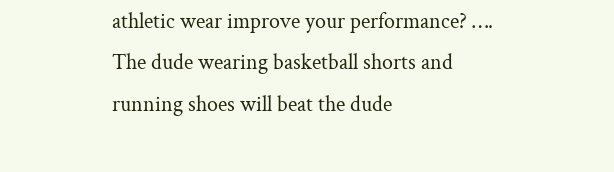athletic wear improve your performance? …. The dude wearing basketball shorts and running shoes will beat the dude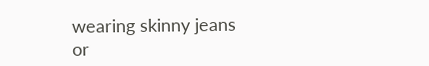wearing skinny jeans or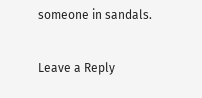someone in sandals.

Leave a Reply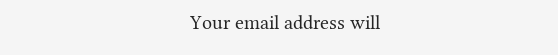Your email address will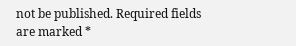not be published. Required fields are marked *